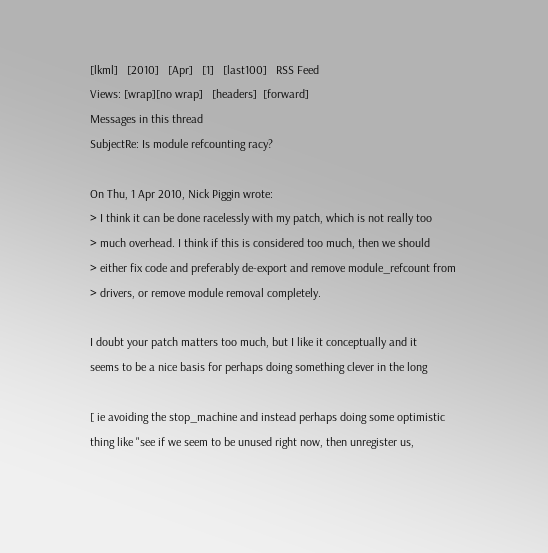[lkml]   [2010]   [Apr]   [1]   [last100]   RSS Feed
Views: [wrap][no wrap]   [headers]  [forward]
Messages in this thread
SubjectRe: Is module refcounting racy?

On Thu, 1 Apr 2010, Nick Piggin wrote:
> I think it can be done racelessly with my patch, which is not really too
> much overhead. I think if this is considered too much, then we should
> either fix code and preferably de-export and remove module_refcount from
> drivers, or remove module removal completely.

I doubt your patch matters too much, but I like it conceptually and it
seems to be a nice basis for perhaps doing something clever in the long

[ ie avoiding the stop_machine and instead perhaps doing some optimistic
thing like "see if we seem to be unused right now, then unregister us,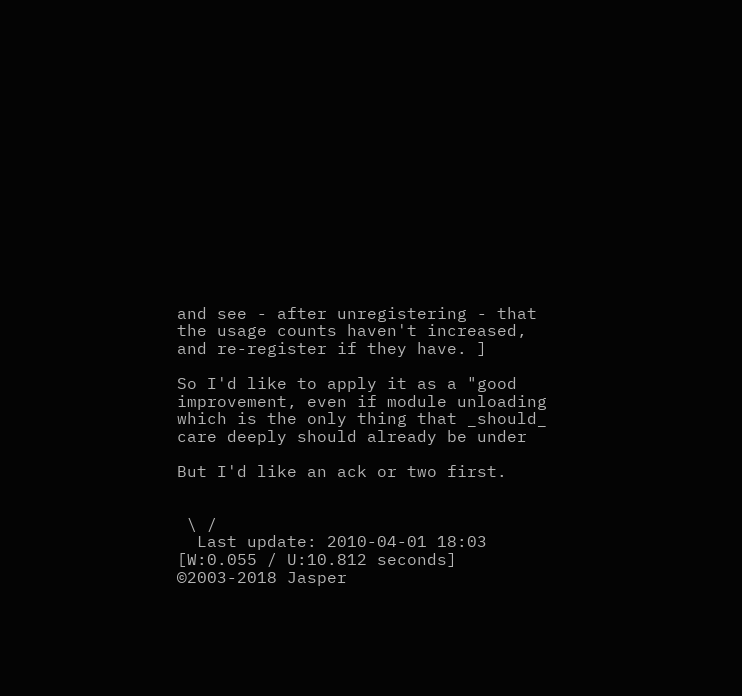and see - after unregistering - that the usage counts haven't increased,
and re-register if they have. ]

So I'd like to apply it as a "good improvement, even if module unloading
which is the only thing that _should_ care deeply should already be under

But I'd like an ack or two first.


 \ /
  Last update: 2010-04-01 18:03    [W:0.055 / U:10.812 seconds]
©2003-2018 Jasper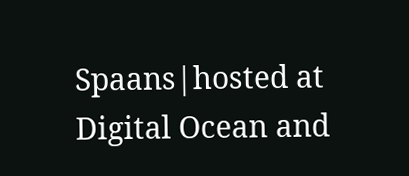Spaans|hosted at Digital Ocean and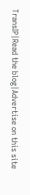TransIP|Read the blog|Advertise on this site